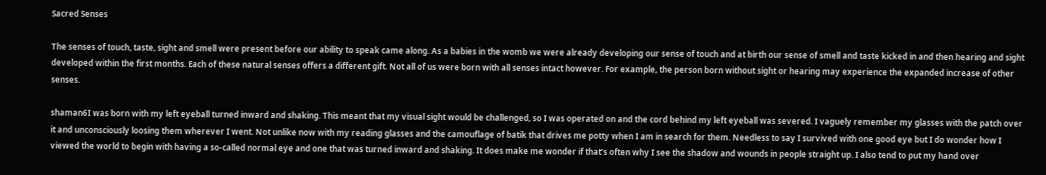Sacred Senses

The senses of touch, taste, sight and smell were present before our ability to speak came along. As a babies in the womb we were already developing our sense of touch and at birth our sense of smell and taste kicked in and then hearing and sight developed within the first months. Each of these natural senses offers a different gift. Not all of us were born with all senses intact however. For example, the person born without sight or hearing may experience the expanded increase of other senses.

shaman6I was born with my left eyeball turned inward and shaking. This meant that my visual sight would be challenged, so I was operated on and the cord behind my left eyeball was severed. I vaguely remember my glasses with the patch over it and unconsciously loosing them wherever I went. Not unlike now with my reading glasses and the camouflage of batik that drives me potty when I am in search for them. Needless to say I survived with one good eye but I do wonder how I viewed the world to begin with having a so-called normal eye and one that was turned inward and shaking. It does make me wonder if that’s often why I see the shadow and wounds in people straight up. I also tend to put my hand over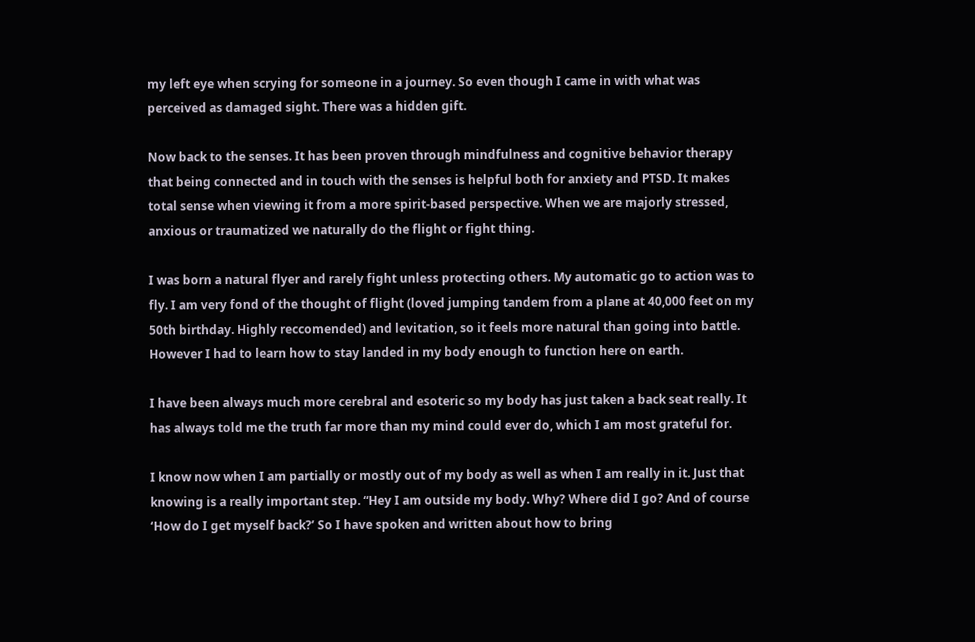my left eye when scrying for someone in a journey. So even though I came in with what was perceived as damaged sight. There was a hidden gift.

Now back to the senses. It has been proven through mindfulness and cognitive behavior therapy that being connected and in touch with the senses is helpful both for anxiety and PTSD. It makes total sense when viewing it from a more spirit-based perspective. When we are majorly stressed, anxious or traumatized we naturally do the flight or fight thing.

I was born a natural flyer and rarely fight unless protecting others. My automatic go to action was to fly. I am very fond of the thought of flight (loved jumping tandem from a plane at 40,000 feet on my 50th birthday. Highly reccomended) and levitation, so it feels more natural than going into battle. However I had to learn how to stay landed in my body enough to function here on earth.

I have been always much more cerebral and esoteric so my body has just taken a back seat really. It has always told me the truth far more than my mind could ever do, which I am most grateful for.

I know now when I am partially or mostly out of my body as well as when I am really in it. Just that knowing is a really important step. “Hey I am outside my body. Why? Where did I go? And of course ‘How do I get myself back?’ So I have spoken and written about how to bring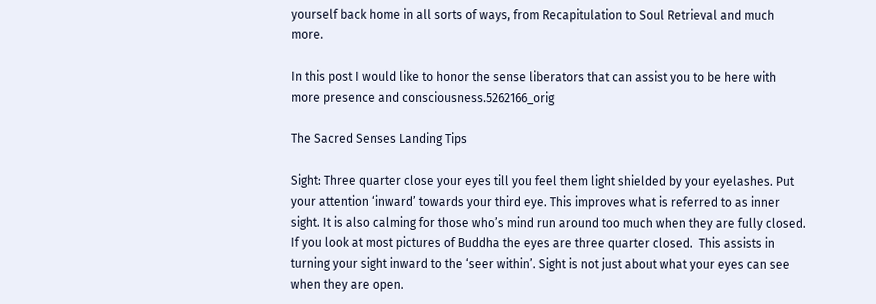yourself back home in all sorts of ways, from Recapitulation to Soul Retrieval and much more.

In this post I would like to honor the sense liberators that can assist you to be here with more presence and consciousness.5262166_orig

The Sacred Senses Landing Tips

Sight: Three quarter close your eyes till you feel them light shielded by your eyelashes. Put your attention ‘inward’ towards your third eye. This improves what is referred to as inner sight. It is also calming for those who’s mind run around too much when they are fully closed. If you look at most pictures of Buddha the eyes are three quarter closed.  This assists in turning your sight inward to the ‘seer within’. Sight is not just about what your eyes can see when they are open.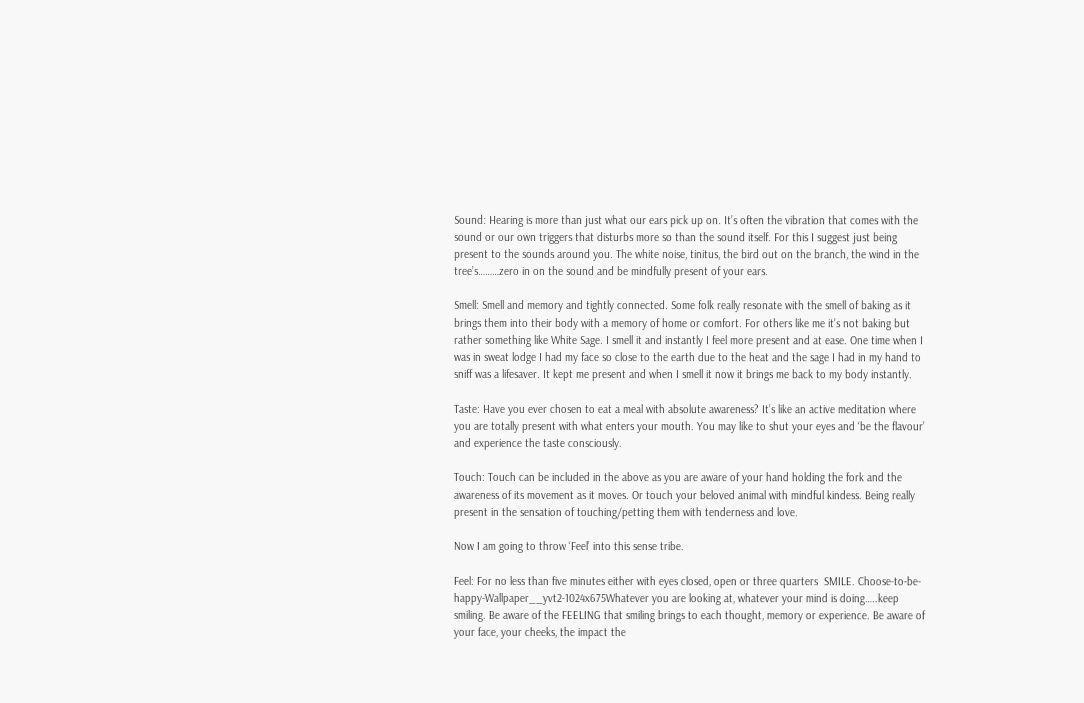Sound: Hearing is more than just what our ears pick up on. It’s often the vibration that comes with the sound or our own triggers that disturbs more so than the sound itself. For this I suggest just being present to the sounds around you. The white noise, tinitus, the bird out on the branch, the wind in the tree’s………zero in on the sound and be mindfully present of your ears.

Smell: Smell and memory and tightly connected. Some folk really resonate with the smell of baking as it brings them into their body with a memory of home or comfort. For others like me it’s not baking but rather something like White Sage. I smell it and instantly I feel more present and at ease. One time when I was in sweat lodge I had my face so close to the earth due to the heat and the sage I had in my hand to sniff was a lifesaver. It kept me present and when I smell it now it brings me back to my body instantly.

Taste: Have you ever chosen to eat a meal with absolute awareness? It’s like an active meditation where you are totally present with what enters your mouth. You may like to shut your eyes and ‘be the flavour’ and experience the taste consciously.

Touch: Touch can be included in the above as you are aware of your hand holding the fork and the awareness of its movement as it moves. Or touch your beloved animal with mindful kindess. Being really present in the sensation of touching/petting them with tenderness and love.

Now I am going to throw ‘Feel’ into this sense tribe.

Feel: For no less than five minutes either with eyes closed, open or three quarters  SMILE. Choose-to-be-happy-Wallpaper__yvt2-1024x675Whatever you are looking at, whatever your mind is doing…..keep smiling. Be aware of the FEELING that smiling brings to each thought, memory or experience. Be aware of your face, your cheeks, the impact the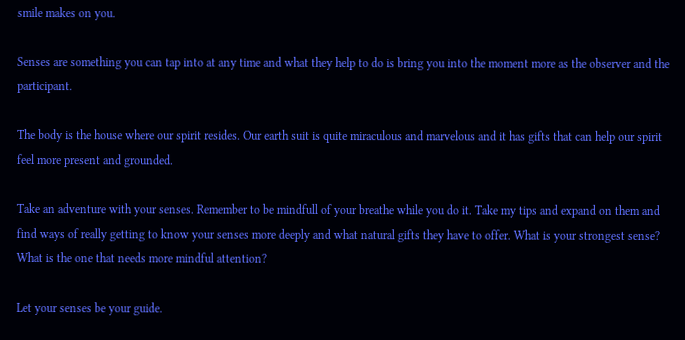smile makes on you.

Senses are something you can tap into at any time and what they help to do is bring you into the moment more as the observer and the participant.

The body is the house where our spirit resides. Our earth suit is quite miraculous and marvelous and it has gifts that can help our spirit feel more present and grounded.

Take an adventure with your senses. Remember to be mindfull of your breathe while you do it. Take my tips and expand on them and find ways of really getting to know your senses more deeply and what natural gifts they have to offer. What is your strongest sense? What is the one that needs more mindful attention?

Let your senses be your guide.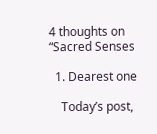4 thoughts on “Sacred Senses

  1. Dearest one

    Today’s post,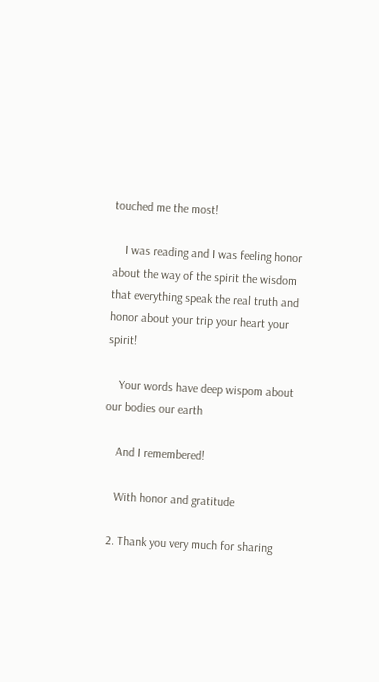touched me the most!

    I was reading and I was feeling honor about the way of the spirit the wisdom that everything speak the real truth and honor about your trip your heart your spirit!

    Your words have deep wispom about our bodies our earth

    And I remembered!

    With honor and gratitude

  2. Thank you very much for sharing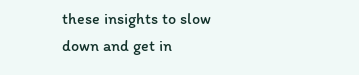these insights to slow down and get in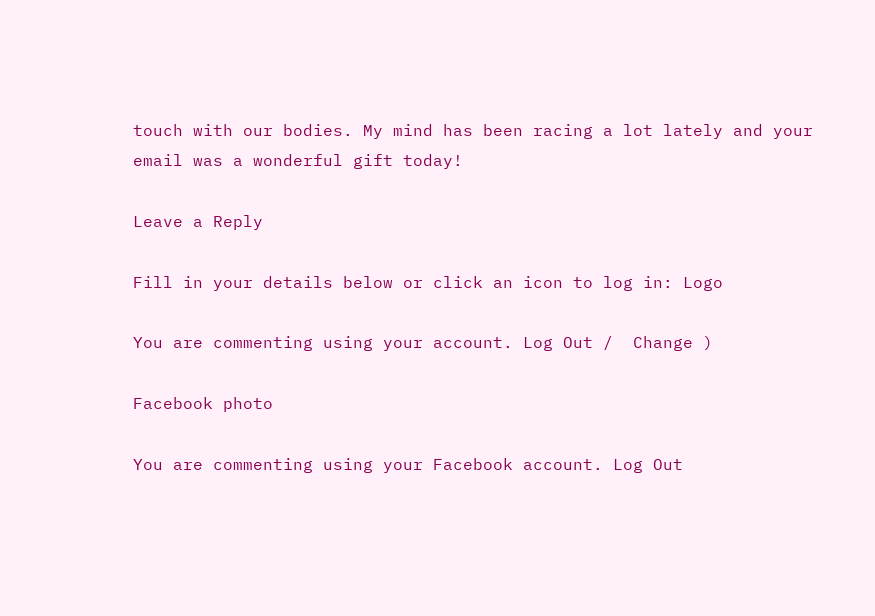touch with our bodies. My mind has been racing a lot lately and your email was a wonderful gift today!

Leave a Reply

Fill in your details below or click an icon to log in: Logo

You are commenting using your account. Log Out /  Change )

Facebook photo

You are commenting using your Facebook account. Log Out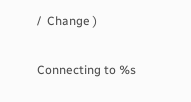/  Change )

Connecting to %s